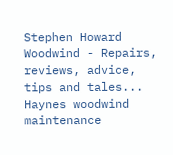Stephen Howard Woodwind - Repairs, reviews, advice, tips and tales...
Haynes woodwind maintenance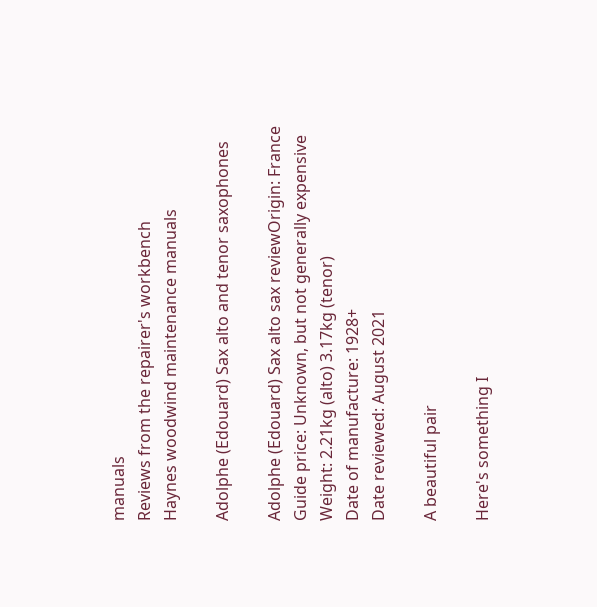manuals
Reviews from the repairer's workbench
Haynes woodwind maintenance manuals

Adolphe (Edouard) Sax alto and tenor saxophones

Adolphe (Edouard) Sax alto sax reviewOrigin: France
Guide price: Unknown, but not generally expensive
Weight: 2.21kg (alto) 3.17kg (tenor)
Date of manufacture: 1928+
Date reviewed: August 2021

A beautiful pair

Here's something I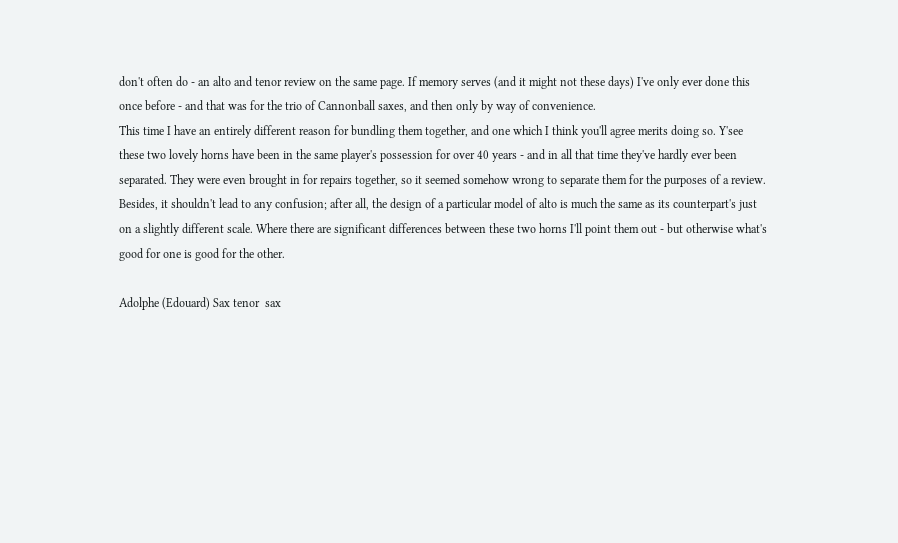don't often do - an alto and tenor review on the same page. If memory serves (and it might not these days) I've only ever done this once before - and that was for the trio of Cannonball saxes, and then only by way of convenience.
This time I have an entirely different reason for bundling them together, and one which I think you'll agree merits doing so. Y'see these two lovely horns have been in the same player's possession for over 40 years - and in all that time they've hardly ever been separated. They were even brought in for repairs together, so it seemed somehow wrong to separate them for the purposes of a review.
Besides, it shouldn't lead to any confusion; after all, the design of a particular model of alto is much the same as its counterpart's just on a slightly different scale. Where there are significant differences between these two horns I'll point them out - but otherwise what's good for one is good for the other.

Adolphe (Edouard) Sax tenor  sax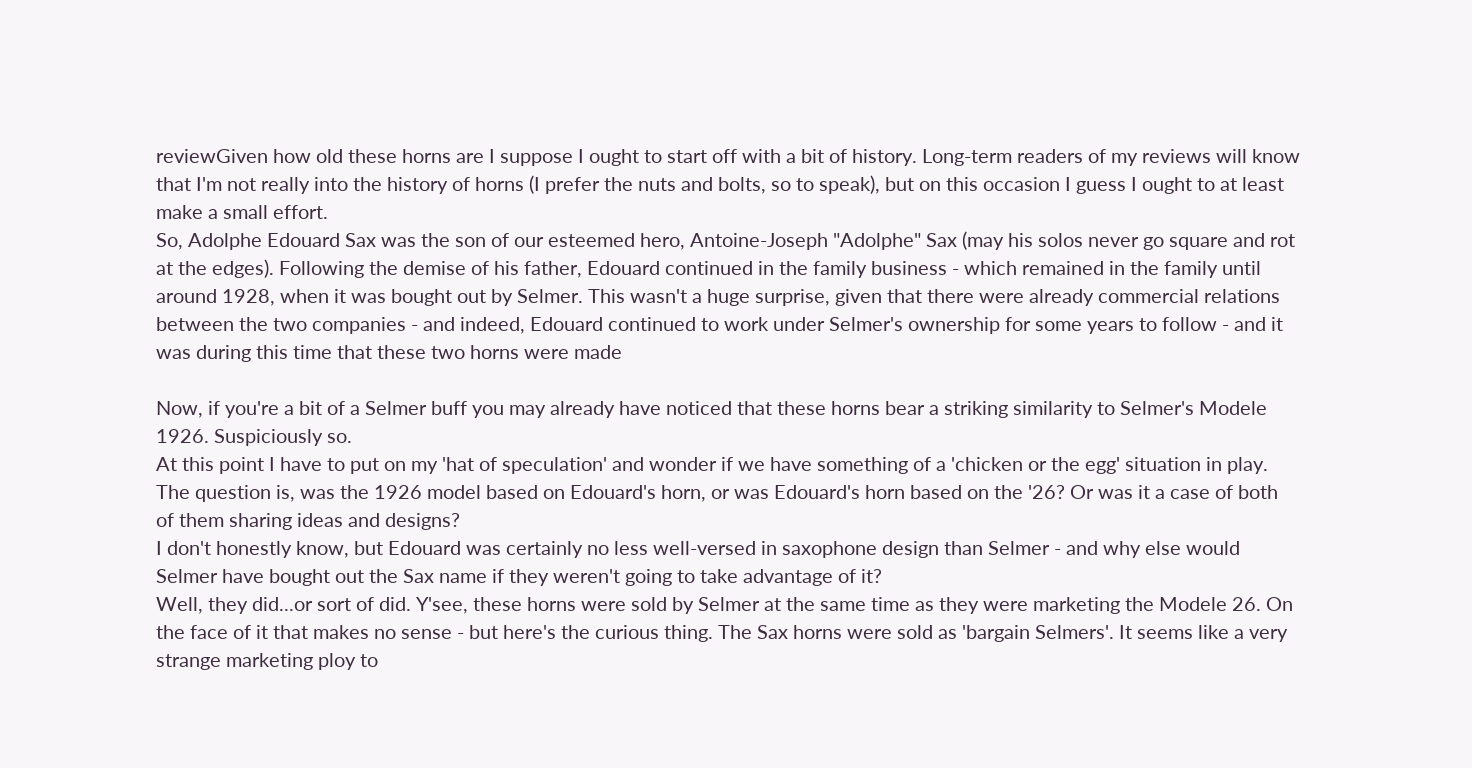reviewGiven how old these horns are I suppose I ought to start off with a bit of history. Long-term readers of my reviews will know that I'm not really into the history of horns (I prefer the nuts and bolts, so to speak), but on this occasion I guess I ought to at least make a small effort.
So, Adolphe Edouard Sax was the son of our esteemed hero, Antoine-Joseph "Adolphe" Sax (may his solos never go square and rot at the edges). Following the demise of his father, Edouard continued in the family business - which remained in the family until around 1928, when it was bought out by Selmer. This wasn't a huge surprise, given that there were already commercial relations between the two companies - and indeed, Edouard continued to work under Selmer's ownership for some years to follow - and it was during this time that these two horns were made

Now, if you're a bit of a Selmer buff you may already have noticed that these horns bear a striking similarity to Selmer's Modele 1926. Suspiciously so.
At this point I have to put on my 'hat of speculation' and wonder if we have something of a 'chicken or the egg' situation in play. The question is, was the 1926 model based on Edouard's horn, or was Edouard's horn based on the '26? Or was it a case of both of them sharing ideas and designs?
I don't honestly know, but Edouard was certainly no less well-versed in saxophone design than Selmer - and why else would Selmer have bought out the Sax name if they weren't going to take advantage of it?
Well, they did...or sort of did. Y'see, these horns were sold by Selmer at the same time as they were marketing the Modele 26. On the face of it that makes no sense - but here's the curious thing. The Sax horns were sold as 'bargain Selmers'. It seems like a very strange marketing ploy to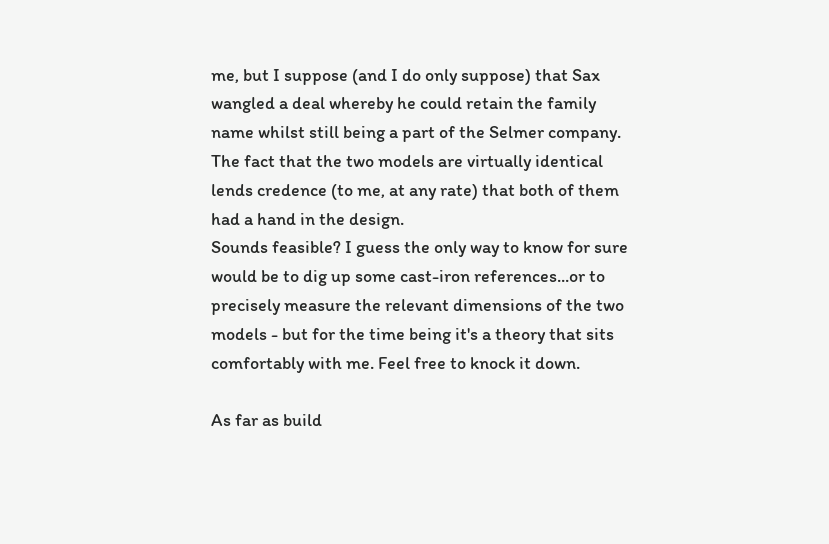me, but I suppose (and I do only suppose) that Sax wangled a deal whereby he could retain the family name whilst still being a part of the Selmer company. The fact that the two models are virtually identical lends credence (to me, at any rate) that both of them had a hand in the design.
Sounds feasible? I guess the only way to know for sure would be to dig up some cast-iron references...or to precisely measure the relevant dimensions of the two models - but for the time being it's a theory that sits comfortably with me. Feel free to knock it down.

As far as build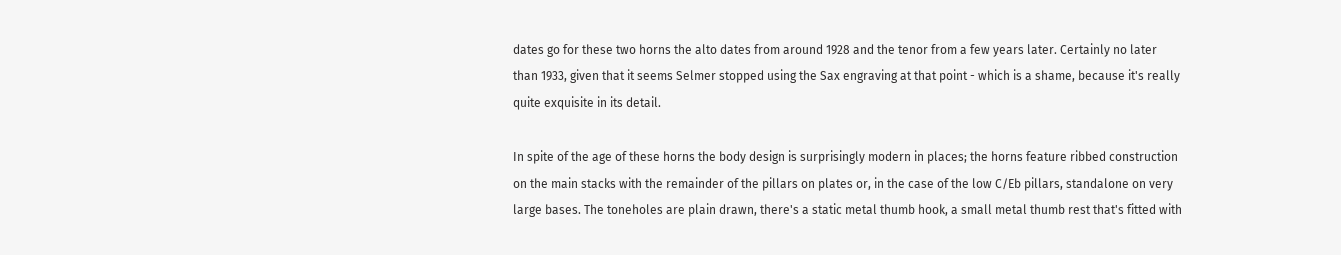dates go for these two horns the alto dates from around 1928 and the tenor from a few years later. Certainly no later than 1933, given that it seems Selmer stopped using the Sax engraving at that point - which is a shame, because it's really quite exquisite in its detail.

In spite of the age of these horns the body design is surprisingly modern in places; the horns feature ribbed construction on the main stacks with the remainder of the pillars on plates or, in the case of the low C/Eb pillars, standalone on very large bases. The toneholes are plain drawn, there's a static metal thumb hook, a small metal thumb rest that's fitted with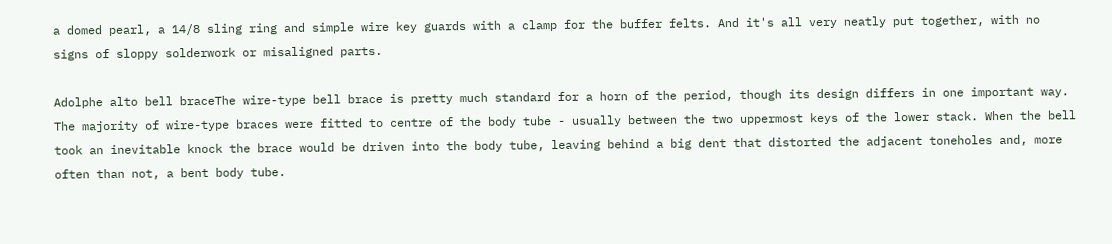a domed pearl, a 14/8 sling ring and simple wire key guards with a clamp for the buffer felts. And it's all very neatly put together, with no signs of sloppy solderwork or misaligned parts.

Adolphe alto bell braceThe wire-type bell brace is pretty much standard for a horn of the period, though its design differs in one important way. The majority of wire-type braces were fitted to centre of the body tube - usually between the two uppermost keys of the lower stack. When the bell took an inevitable knock the brace would be driven into the body tube, leaving behind a big dent that distorted the adjacent toneholes and, more often than not, a bent body tube.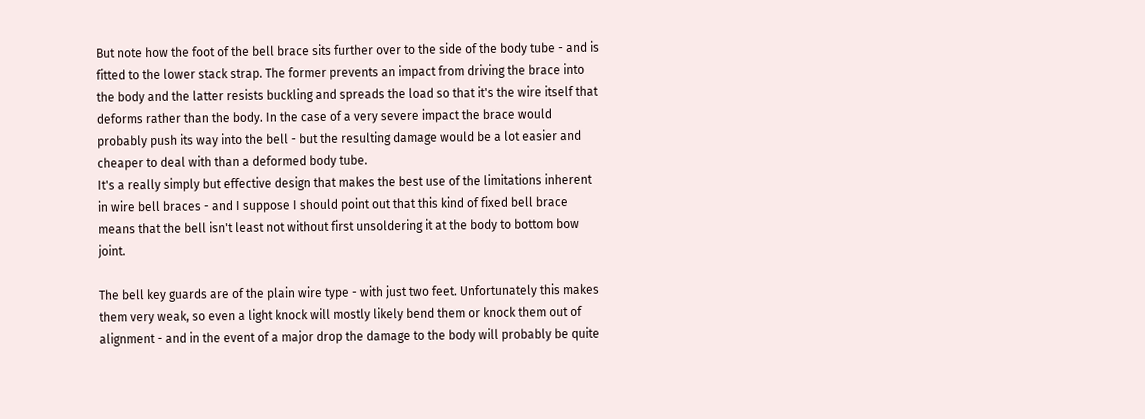But note how the foot of the bell brace sits further over to the side of the body tube - and is fitted to the lower stack strap. The former prevents an impact from driving the brace into the body and the latter resists buckling and spreads the load so that it's the wire itself that deforms rather than the body. In the case of a very severe impact the brace would probably push its way into the bell - but the resulting damage would be a lot easier and cheaper to deal with than a deformed body tube.
It's a really simply but effective design that makes the best use of the limitations inherent in wire bell braces - and I suppose I should point out that this kind of fixed bell brace means that the bell isn't least not without first unsoldering it at the body to bottom bow joint.

The bell key guards are of the plain wire type - with just two feet. Unfortunately this makes them very weak, so even a light knock will mostly likely bend them or knock them out of alignment - and in the event of a major drop the damage to the body will probably be quite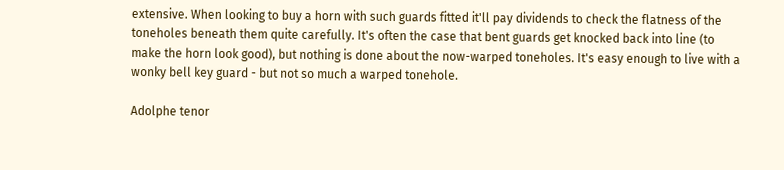extensive. When looking to buy a horn with such guards fitted it'll pay dividends to check the flatness of the toneholes beneath them quite carefully. It's often the case that bent guards get knocked back into line (to make the horn look good), but nothing is done about the now-warped toneholes. It's easy enough to live with a wonky bell key guard - but not so much a warped tonehole.

Adolphe tenor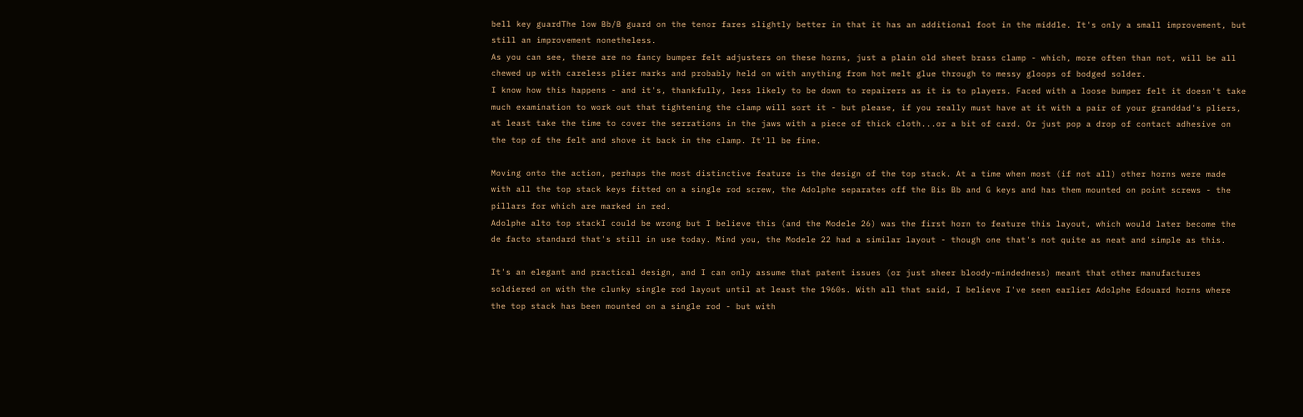bell key guardThe low Bb/B guard on the tenor fares slightly better in that it has an additional foot in the middle. It's only a small improvement, but still an improvement nonetheless.
As you can see, there are no fancy bumper felt adjusters on these horns, just a plain old sheet brass clamp - which, more often than not, will be all chewed up with careless plier marks and probably held on with anything from hot melt glue through to messy gloops of bodged solder.
I know how this happens - and it's, thankfully, less likely to be down to repairers as it is to players. Faced with a loose bumper felt it doesn't take much examination to work out that tightening the clamp will sort it - but please, if you really must have at it with a pair of your granddad's pliers, at least take the time to cover the serrations in the jaws with a piece of thick cloth...or a bit of card. Or just pop a drop of contact adhesive on the top of the felt and shove it back in the clamp. It'll be fine.

Moving onto the action, perhaps the most distinctive feature is the design of the top stack. At a time when most (if not all) other horns were made with all the top stack keys fitted on a single rod screw, the Adolphe separates off the Bis Bb and G keys and has them mounted on point screws - the pillars for which are marked in red.
Adolphe alto top stackI could be wrong but I believe this (and the Modele 26) was the first horn to feature this layout, which would later become the de facto standard that's still in use today. Mind you, the Modele 22 had a similar layout - though one that's not quite as neat and simple as this.

It's an elegant and practical design, and I can only assume that patent issues (or just sheer bloody-mindedness) meant that other manufactures soldiered on with the clunky single rod layout until at least the 1960s. With all that said, I believe I've seen earlier Adolphe Edouard horns where the top stack has been mounted on a single rod - but with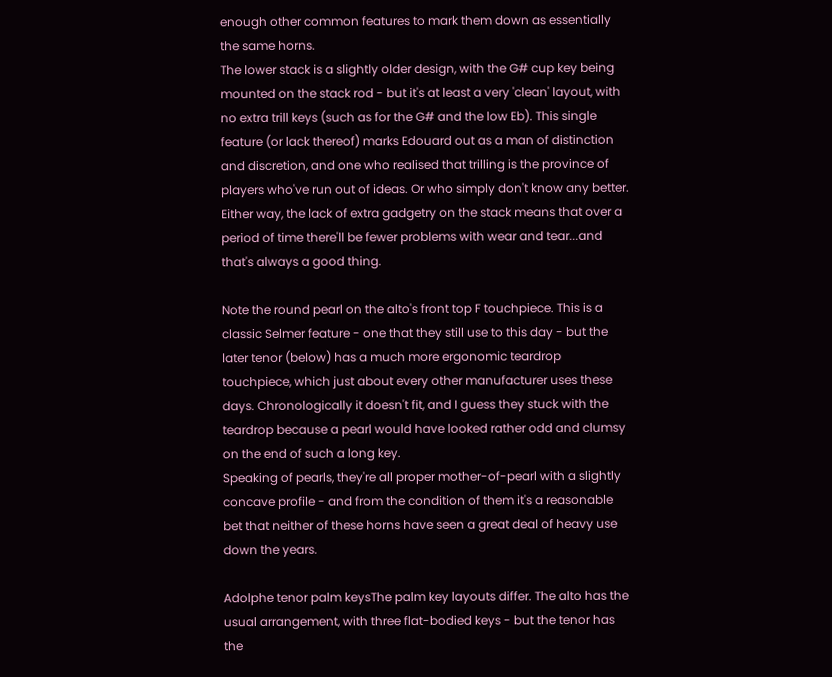enough other common features to mark them down as essentially the same horns.
The lower stack is a slightly older design, with the G# cup key being mounted on the stack rod - but it's at least a very 'clean' layout, with no extra trill keys (such as for the G# and the low Eb). This single feature (or lack thereof) marks Edouard out as a man of distinction and discretion, and one who realised that trilling is the province of players who've run out of ideas. Or who simply don't know any better. Either way, the lack of extra gadgetry on the stack means that over a period of time there'll be fewer problems with wear and tear...and that's always a good thing.

Note the round pearl on the alto's front top F touchpiece. This is a classic Selmer feature - one that they still use to this day - but the later tenor (below) has a much more ergonomic teardrop touchpiece, which just about every other manufacturer uses these days. Chronologically it doesn't fit, and I guess they stuck with the teardrop because a pearl would have looked rather odd and clumsy on the end of such a long key.
Speaking of pearls, they're all proper mother-of-pearl with a slightly concave profile - and from the condition of them it's a reasonable bet that neither of these horns have seen a great deal of heavy use down the years.

Adolphe tenor palm keysThe palm key layouts differ. The alto has the usual arrangement, with three flat-bodied keys - but the tenor has the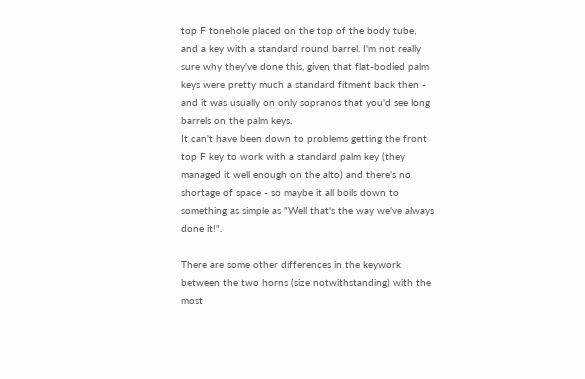top F tonehole placed on the top of the body tube, and a key with a standard round barrel. I'm not really sure why they've done this, given that flat-bodied palm keys were pretty much a standard fitment back then - and it was usually on only sopranos that you'd see long barrels on the palm keys.
It can't have been down to problems getting the front top F key to work with a standard palm key (they managed it well enough on the alto) and there's no shortage of space - so maybe it all boils down to something as simple as "Well that's the way we've always done it!".

There are some other differences in the keywork between the two horns (size notwithstanding) with the most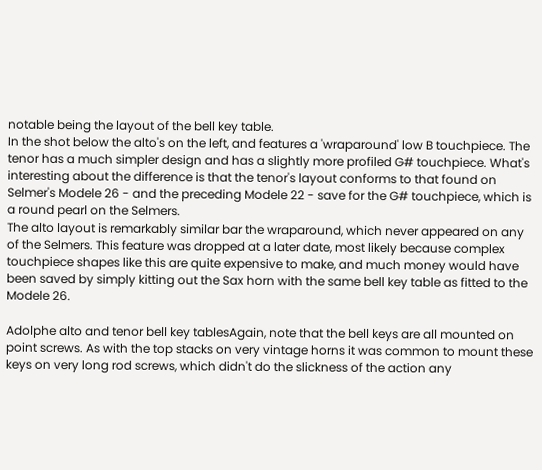notable being the layout of the bell key table.
In the shot below the alto's on the left, and features a 'wraparound' low B touchpiece. The tenor has a much simpler design and has a slightly more profiled G# touchpiece. What's interesting about the difference is that the tenor's layout conforms to that found on Selmer's Modele 26 - and the preceding Modele 22 - save for the G# touchpiece, which is a round pearl on the Selmers.
The alto layout is remarkably similar bar the wraparound, which never appeared on any of the Selmers. This feature was dropped at a later date, most likely because complex touchpiece shapes like this are quite expensive to make, and much money would have been saved by simply kitting out the Sax horn with the same bell key table as fitted to the Modele 26.

Adolphe alto and tenor bell key tablesAgain, note that the bell keys are all mounted on point screws. As with the top stacks on very vintage horns it was common to mount these keys on very long rod screws, which didn't do the slickness of the action any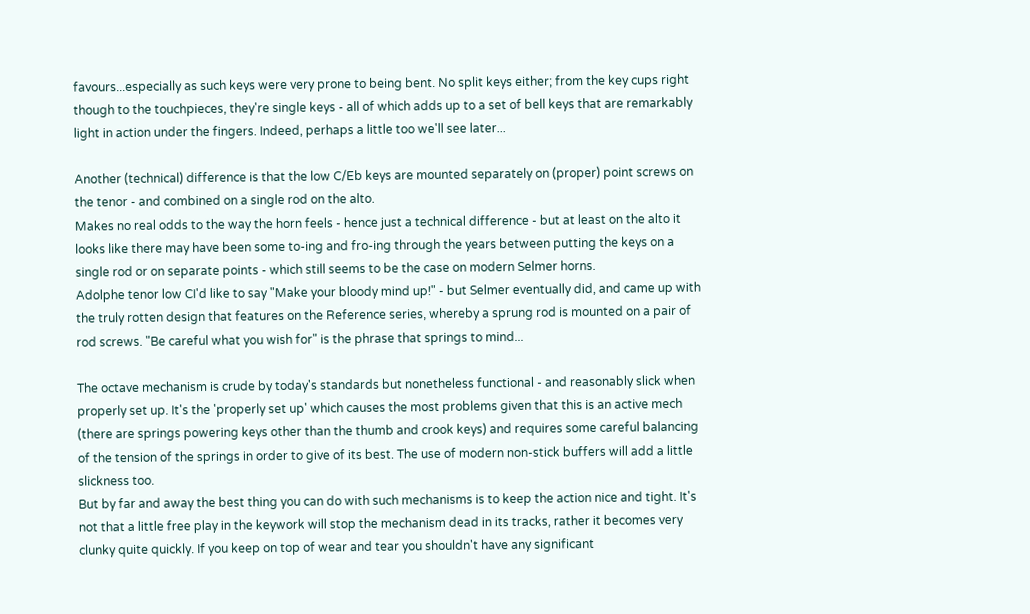favours...especially as such keys were very prone to being bent. No split keys either; from the key cups right though to the touchpieces, they're single keys - all of which adds up to a set of bell keys that are remarkably light in action under the fingers. Indeed, perhaps a little too we'll see later...

Another (technical) difference is that the low C/Eb keys are mounted separately on (proper) point screws on the tenor - and combined on a single rod on the alto.
Makes no real odds to the way the horn feels - hence just a technical difference - but at least on the alto it looks like there may have been some to-ing and fro-ing through the years between putting the keys on a single rod or on separate points - which still seems to be the case on modern Selmer horns.
Adolphe tenor low CI'd like to say "Make your bloody mind up!" - but Selmer eventually did, and came up with the truly rotten design that features on the Reference series, whereby a sprung rod is mounted on a pair of rod screws. "Be careful what you wish for" is the phrase that springs to mind...

The octave mechanism is crude by today's standards but nonetheless functional - and reasonably slick when properly set up. It's the 'properly set up' which causes the most problems given that this is an active mech (there are springs powering keys other than the thumb and crook keys) and requires some careful balancing of the tension of the springs in order to give of its best. The use of modern non-stick buffers will add a little slickness too.
But by far and away the best thing you can do with such mechanisms is to keep the action nice and tight. It's not that a little free play in the keywork will stop the mechanism dead in its tracks, rather it becomes very clunky quite quickly. If you keep on top of wear and tear you shouldn't have any significant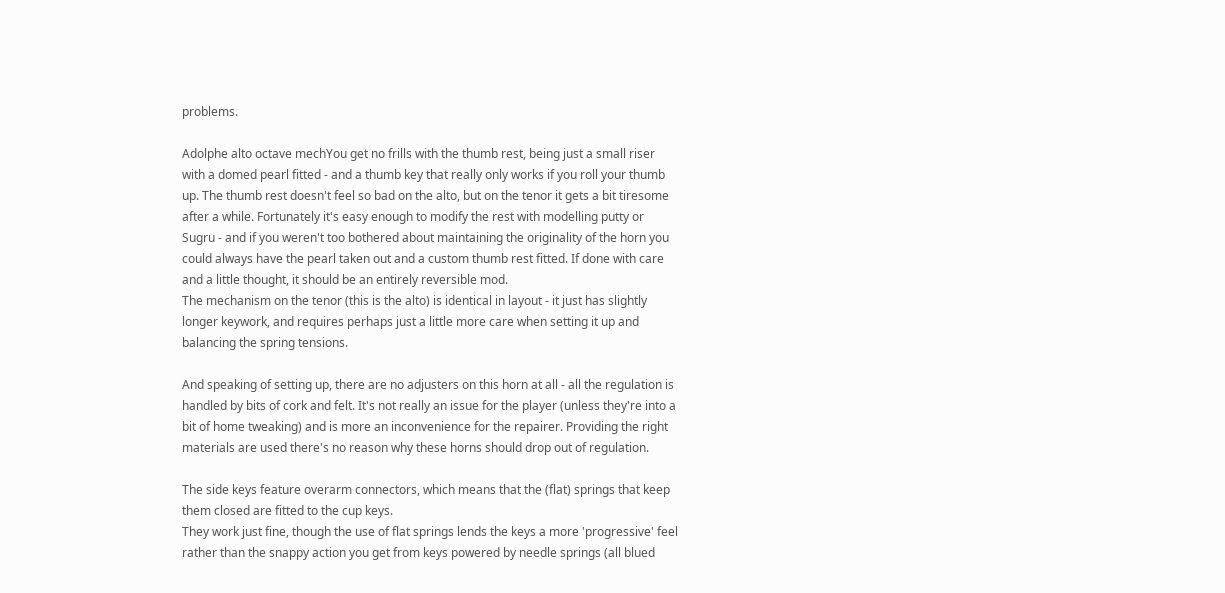problems.

Adolphe alto octave mechYou get no frills with the thumb rest, being just a small riser with a domed pearl fitted - and a thumb key that really only works if you roll your thumb up. The thumb rest doesn't feel so bad on the alto, but on the tenor it gets a bit tiresome after a while. Fortunately it's easy enough to modify the rest with modelling putty or Sugru - and if you weren't too bothered about maintaining the originality of the horn you could always have the pearl taken out and a custom thumb rest fitted. If done with care and a little thought, it should be an entirely reversible mod.
The mechanism on the tenor (this is the alto) is identical in layout - it just has slightly longer keywork, and requires perhaps just a little more care when setting it up and balancing the spring tensions.

And speaking of setting up, there are no adjusters on this horn at all - all the regulation is handled by bits of cork and felt. It's not really an issue for the player (unless they're into a bit of home tweaking) and is more an inconvenience for the repairer. Providing the right materials are used there's no reason why these horns should drop out of regulation.

The side keys feature overarm connectors, which means that the (flat) springs that keep them closed are fitted to the cup keys.
They work just fine, though the use of flat springs lends the keys a more 'progressive' feel rather than the snappy action you get from keys powered by needle springs (all blued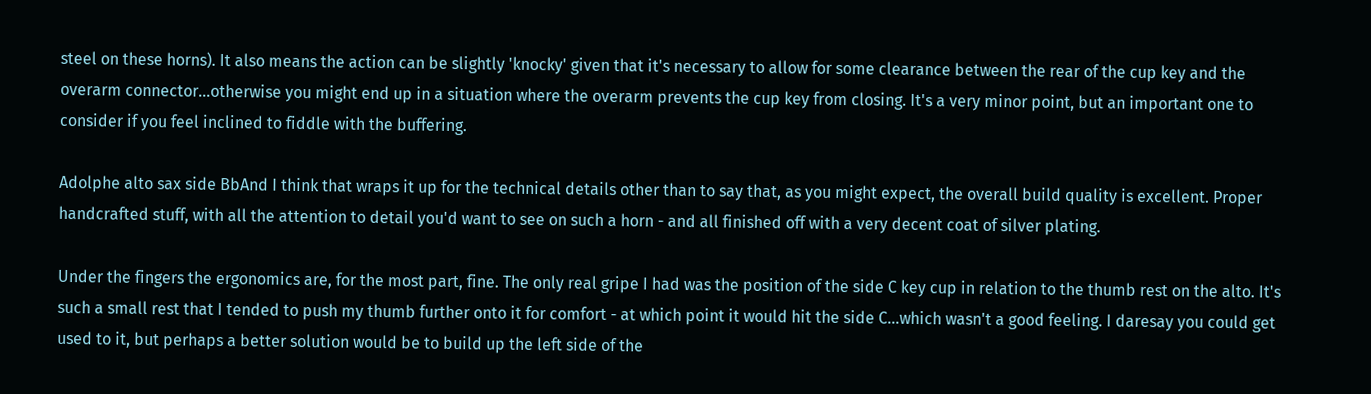steel on these horns). It also means the action can be slightly 'knocky' given that it's necessary to allow for some clearance between the rear of the cup key and the overarm connector...otherwise you might end up in a situation where the overarm prevents the cup key from closing. It's a very minor point, but an important one to consider if you feel inclined to fiddle with the buffering.

Adolphe alto sax side BbAnd I think that wraps it up for the technical details other than to say that, as you might expect, the overall build quality is excellent. Proper handcrafted stuff, with all the attention to detail you'd want to see on such a horn - and all finished off with a very decent coat of silver plating.

Under the fingers the ergonomics are, for the most part, fine. The only real gripe I had was the position of the side C key cup in relation to the thumb rest on the alto. It's such a small rest that I tended to push my thumb further onto it for comfort - at which point it would hit the side C...which wasn't a good feeling. I daresay you could get used to it, but perhaps a better solution would be to build up the left side of the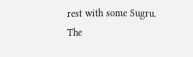rest with some Sugru.
The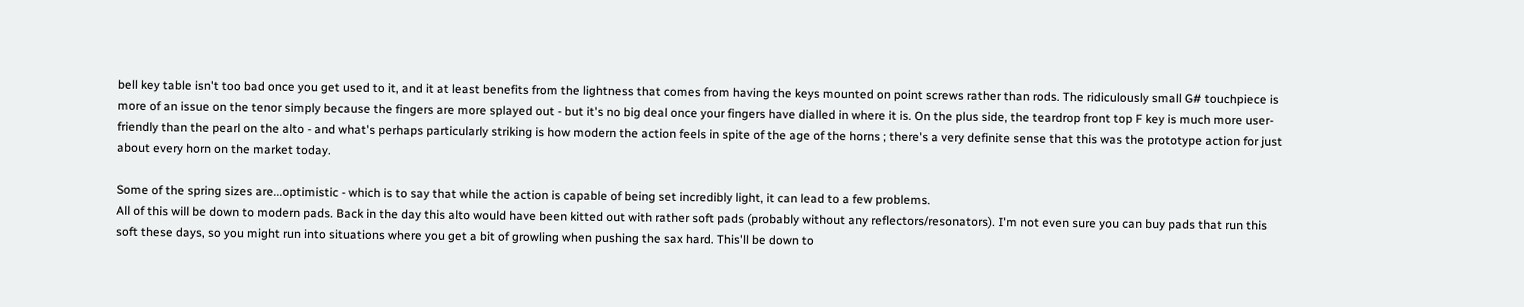bell key table isn't too bad once you get used to it, and it at least benefits from the lightness that comes from having the keys mounted on point screws rather than rods. The ridiculously small G# touchpiece is more of an issue on the tenor simply because the fingers are more splayed out - but it's no big deal once your fingers have dialled in where it is. On the plus side, the teardrop front top F key is much more user-friendly than the pearl on the alto - and what's perhaps particularly striking is how modern the action feels in spite of the age of the horns ; there's a very definite sense that this was the prototype action for just about every horn on the market today.

Some of the spring sizes are...optimistic - which is to say that while the action is capable of being set incredibly light, it can lead to a few problems.
All of this will be down to modern pads. Back in the day this alto would have been kitted out with rather soft pads (probably without any reflectors/resonators). I'm not even sure you can buy pads that run this soft these days, so you might run into situations where you get a bit of growling when pushing the sax hard. This'll be down to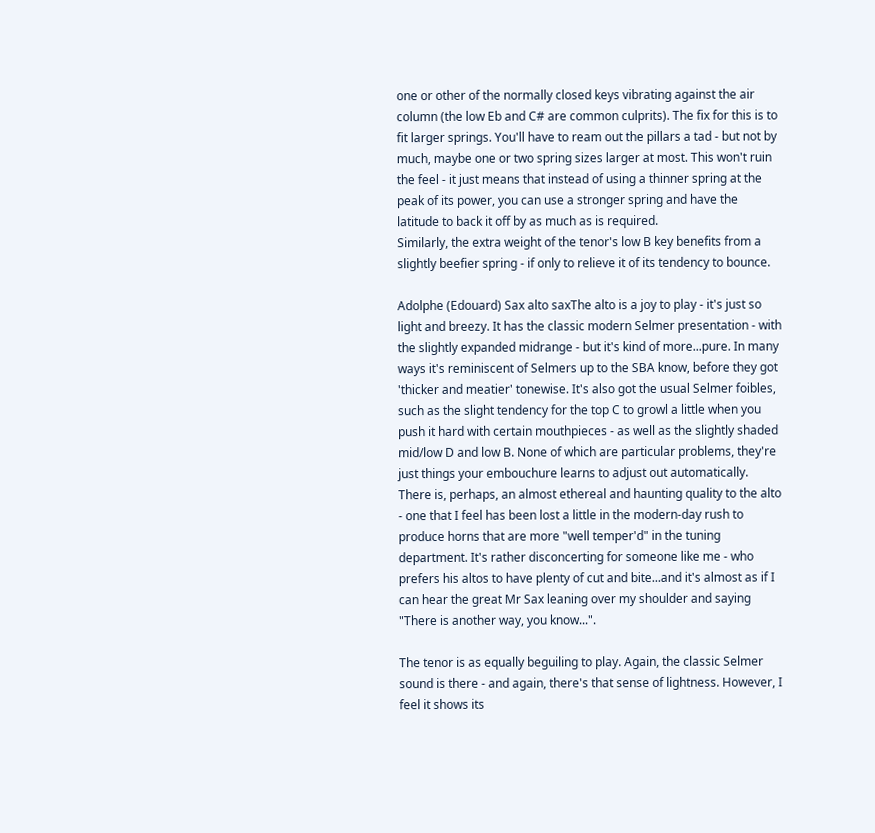one or other of the normally closed keys vibrating against the air column (the low Eb and C# are common culprits). The fix for this is to fit larger springs. You'll have to ream out the pillars a tad - but not by much, maybe one or two spring sizes larger at most. This won't ruin the feel - it just means that instead of using a thinner spring at the peak of its power, you can use a stronger spring and have the latitude to back it off by as much as is required.
Similarly, the extra weight of the tenor's low B key benefits from a slightly beefier spring - if only to relieve it of its tendency to bounce.

Adolphe (Edouard) Sax alto saxThe alto is a joy to play - it's just so light and breezy. It has the classic modern Selmer presentation - with the slightly expanded midrange - but it's kind of more...pure. In many ways it's reminiscent of Selmers up to the SBA know, before they got 'thicker and meatier' tonewise. It's also got the usual Selmer foibles, such as the slight tendency for the top C to growl a little when you push it hard with certain mouthpieces - as well as the slightly shaded mid/low D and low B. None of which are particular problems, they're just things your embouchure learns to adjust out automatically.
There is, perhaps, an almost ethereal and haunting quality to the alto - one that I feel has been lost a little in the modern-day rush to produce horns that are more "well temper'd" in the tuning department. It's rather disconcerting for someone like me - who prefers his altos to have plenty of cut and bite...and it's almost as if I can hear the great Mr Sax leaning over my shoulder and saying "There is another way, you know...".

The tenor is as equally beguiling to play. Again, the classic Selmer sound is there - and again, there's that sense of lightness. However, I feel it shows its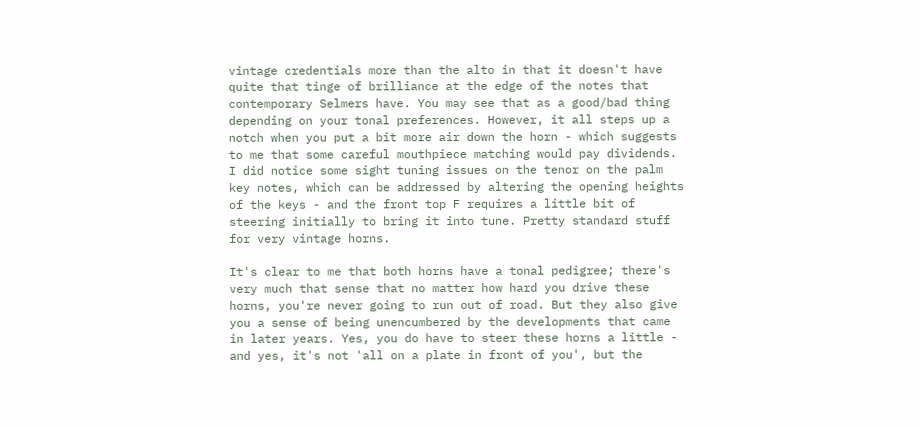vintage credentials more than the alto in that it doesn't have quite that tinge of brilliance at the edge of the notes that contemporary Selmers have. You may see that as a good/bad thing depending on your tonal preferences. However, it all steps up a notch when you put a bit more air down the horn - which suggests to me that some careful mouthpiece matching would pay dividends.
I did notice some sight tuning issues on the tenor on the palm key notes, which can be addressed by altering the opening heights of the keys - and the front top F requires a little bit of steering initially to bring it into tune. Pretty standard stuff for very vintage horns.

It's clear to me that both horns have a tonal pedigree; there's very much that sense that no matter how hard you drive these horns, you're never going to run out of road. But they also give you a sense of being unencumbered by the developments that came in later years. Yes, you do have to steer these horns a little - and yes, it's not 'all on a plate in front of you', but the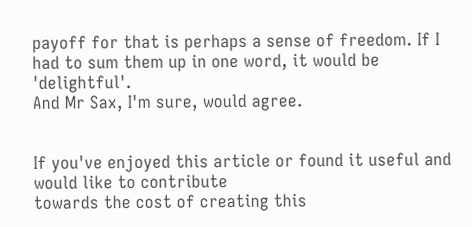payoff for that is perhaps a sense of freedom. If I had to sum them up in one word, it would be 'delightful'.
And Mr Sax, I'm sure, would agree.


If you've enjoyed this article or found it useful and would like to contribute
towards the cost of creating this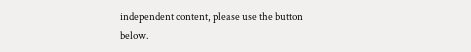independent content, please use the button below.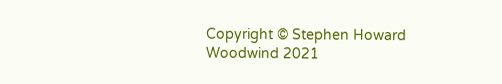Copyright © Stephen Howard Woodwind 2021